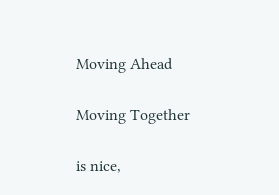Moving Ahead

Moving Together

is nice,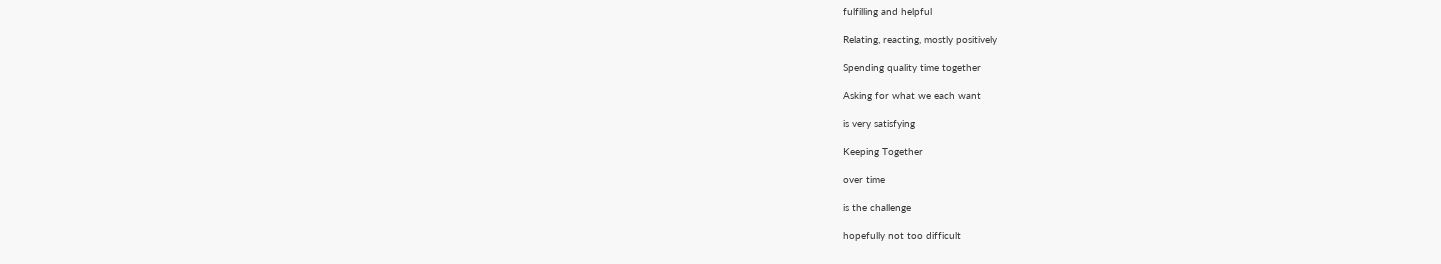fulfilling and helpful

Relating, reacting, mostly positively

Spending quality time together

Asking for what we each want

is very satisfying

Keeping Together

over time

is the challenge

hopefully not too difficult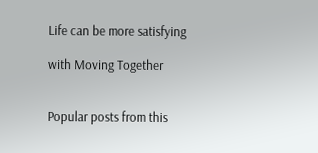Life can be more satisfying

with Moving Together


Popular posts from this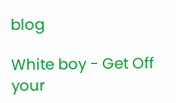blog

White boy - Get Off your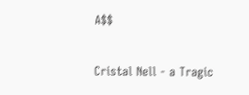A$$

Cristal Nell - a Tragic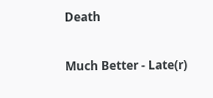Death

Much Better - Late(r)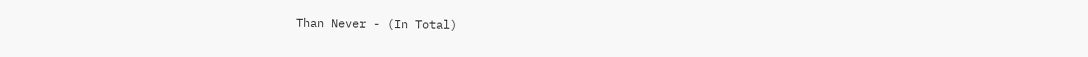Than Never - (In Total)